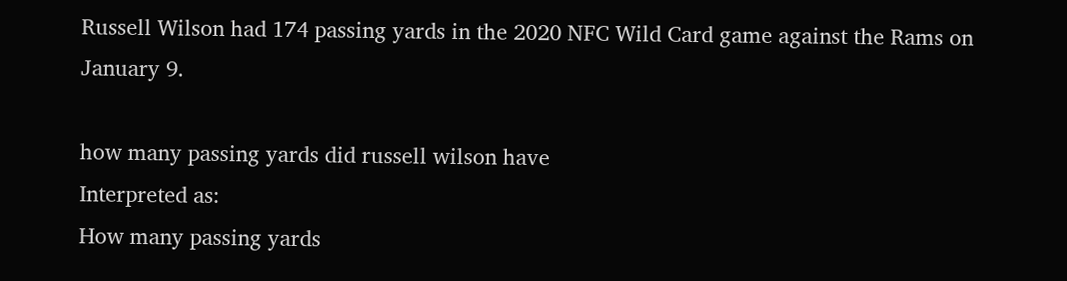Russell Wilson had 174 passing yards in the 2020 NFC Wild Card game against the Rams on January 9.

how many passing yards did russell wilson have
Interpreted as:
How many passing yards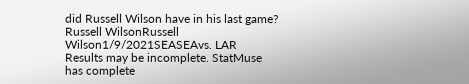did Russell Wilson have in his last game?
Russell WilsonRussell Wilson1/9/2021SEASEAvs. LAR
Results may be incomplete. StatMuse has complete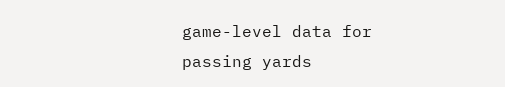game-level data for passing yards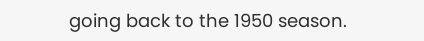going back to the 1950 season.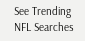See Trending NFL Searches